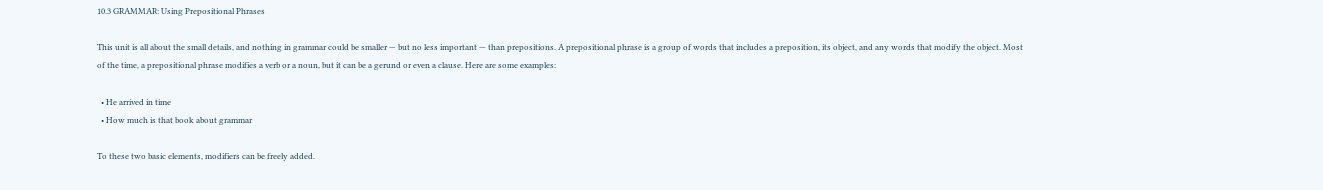10.3 GRAMMAR: Using Prepositional Phrases

This unit is all about the small details, and nothing in grammar could be smaller — but no less important — than prepositions. A prepositional phrase is a group of words that includes a preposition, its object, and any words that modify the object. Most of the time, a prepositional phrase modifies a verb or a noun, but it can be a gerund or even a clause. Here are some examples:

  • He arrived in time
  • How much is that book about grammar

To these two basic elements, modifiers can be freely added.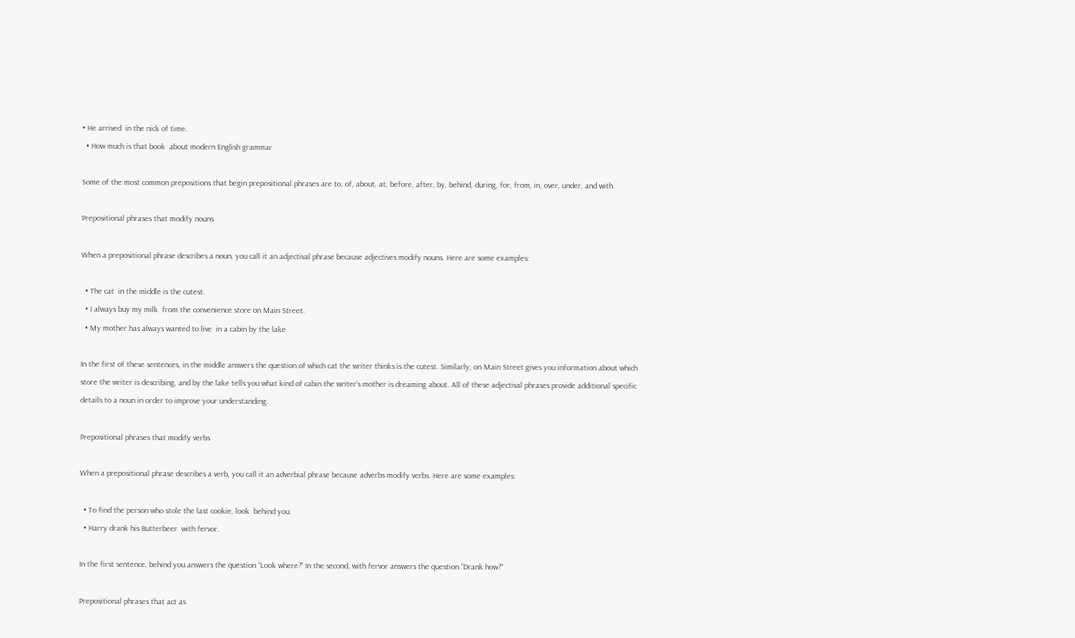• He arrived  in the nick of time.
  • How much is that book  about modern English grammar

Some of the most common prepositions that begin prepositional phrases are to, of, about, at, before, after, by, behind, during, for, from, in, over, under, and with.

Prepositional phrases that modify nouns

When a prepositional phrase describes a noun, you call it an adjectival phrase because adjectives modify nouns. Here are some examples:

  • The cat  in the middle is the cutest.
  • I always buy my milk  from the convenience store on Main Street.
  • My mother has always wanted to live  in a cabin by the lake.

In the first of these sentences, in the middle answers the question of which cat the writer thinks is the cutest. Similarly, on Main Street gives you information about which store the writer is describing, and by the lake tells you what kind of cabin the writer’s mother is dreaming about. All of these adjectival phrases provide additional specific details to a noun in order to improve your understanding.

Prepositional phrases that modify verbs

When a prepositional phrase describes a verb, you call it an adverbial phrase because adverbs modify verbs. Here are some examples:

  • To find the person who stole the last cookie, look  behind you.
  • Harry drank his Butterbeer  with fervor.

In the first sentence, behind you answers the question “Look where?” In the second, with fervor answers the question “Drank how?”

Prepositional phrases that act as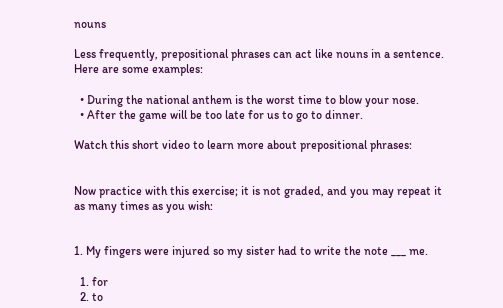nouns

Less frequently, prepositional phrases can act like nouns in a sentence. Here are some examples:

  • During the national anthem is the worst time to blow your nose.
  • After the game will be too late for us to go to dinner.

Watch this short video to learn more about prepositional phrases:


Now practice with this exercise; it is not graded, and you may repeat it as many times as you wish:


1. My fingers were injured so my sister had to write the note ___ me.

  1. for
  2. to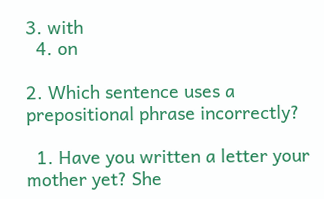3. with
  4. on

2. Which sentence uses a prepositional phrase incorrectly?

  1. Have you written a letter your mother yet? She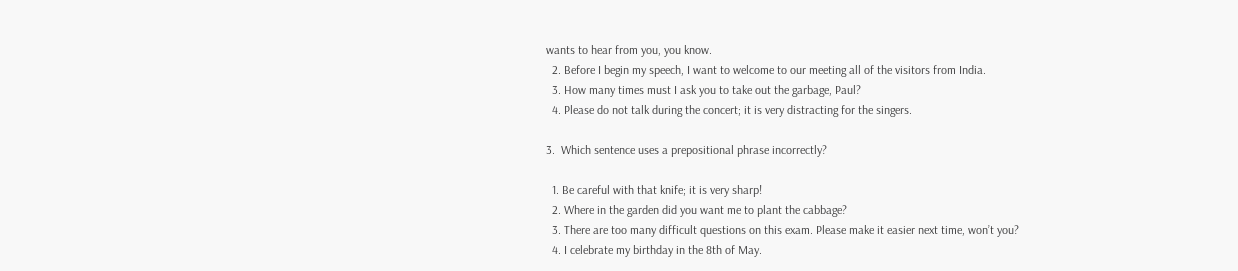wants to hear from you, you know.
  2. Before I begin my speech, I want to welcome to our meeting all of the visitors from India.
  3. How many times must I ask you to take out the garbage, Paul?
  4. Please do not talk during the concert; it is very distracting for the singers.

3.  Which sentence uses a prepositional phrase incorrectly?

  1. Be careful with that knife; it is very sharp!
  2. Where in the garden did you want me to plant the cabbage?
  3. There are too many difficult questions on this exam. Please make it easier next time, won’t you?
  4. I celebrate my birthday in the 8th of May.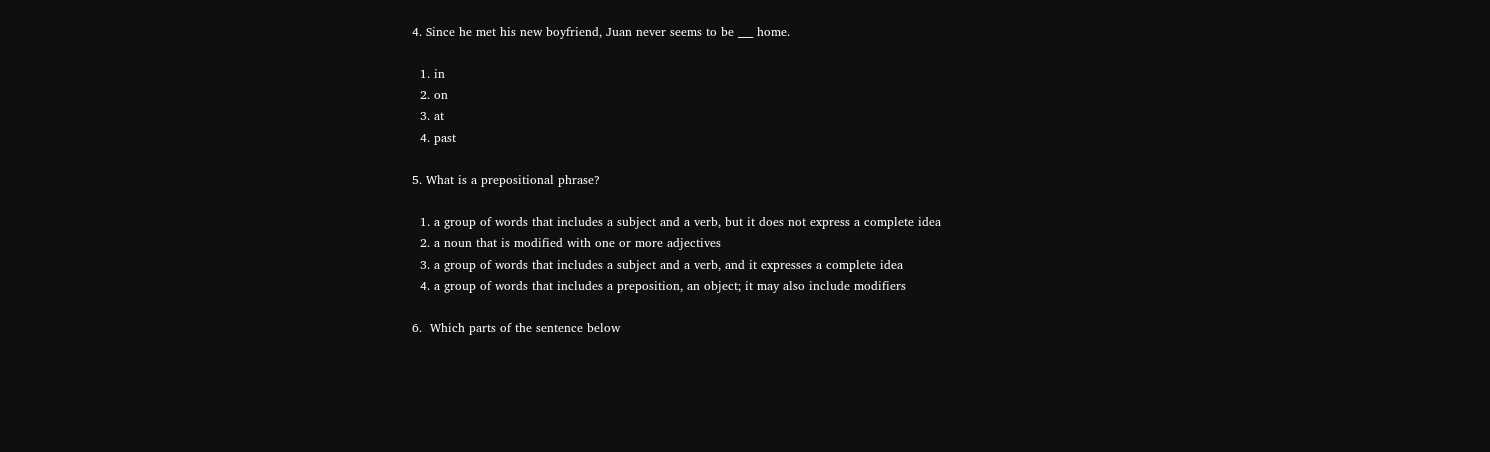4. Since he met his new boyfriend, Juan never seems to be ___ home.

  1. in
  2. on
  3. at
  4. past

5. What is a prepositional phrase?

  1. a group of words that includes a subject and a verb, but it does not express a complete idea
  2. a noun that is modified with one or more adjectives
  3. a group of words that includes a subject and a verb, and it expresses a complete idea
  4. a group of words that includes a preposition, an object; it may also include modifiers

6.  Which parts of the sentence below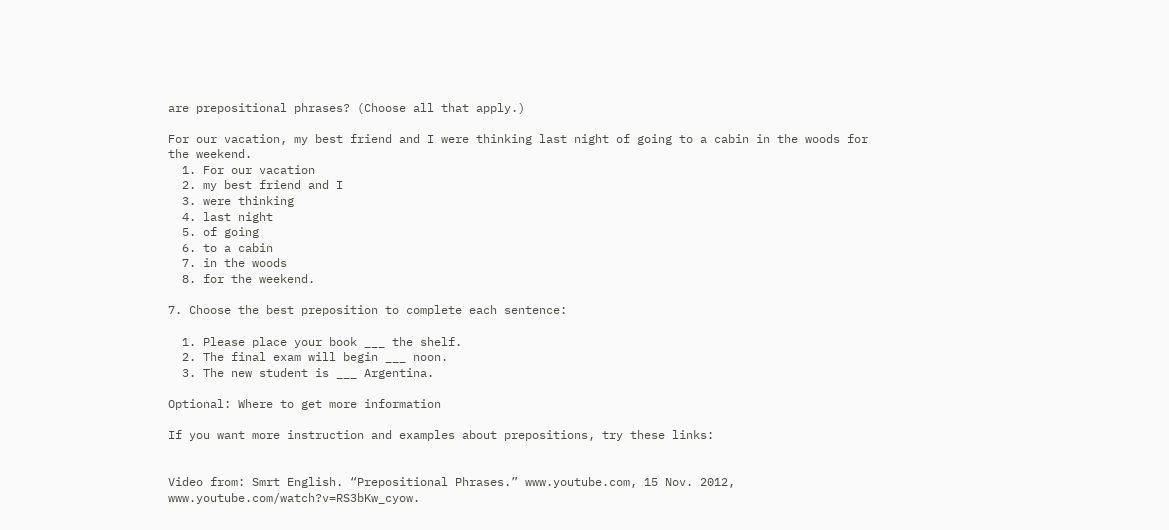are prepositional phrases? (Choose all that apply.)

For our vacation, my best friend and I were thinking last night of going to a cabin in the woods for the weekend.
  1. For our vacation
  2. my best friend and I
  3. were thinking
  4. last night
  5. of going
  6. to a cabin
  7. in the woods
  8. for the weekend.

7. Choose the best preposition to complete each sentence:

  1. Please place your book ___ the shelf.
  2. The final exam will begin ___ noon.
  3. The new student is ___ Argentina.

Optional: Where to get more information

If you want more instruction and examples about prepositions, try these links:


Video from: Smrt English. “Prepositional Phrases.” www.youtube.com, 15 Nov. 2012, www.youtube.com/watch?v=RS3bKw_cyow.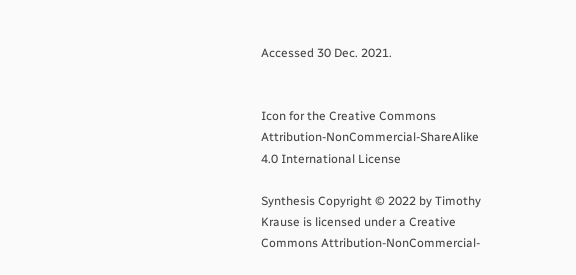Accessed 30 Dec. 2021.


Icon for the Creative Commons Attribution-NonCommercial-ShareAlike 4.0 International License

Synthesis Copyright © 2022 by Timothy Krause is licensed under a Creative Commons Attribution-NonCommercial-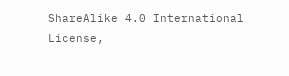ShareAlike 4.0 International License,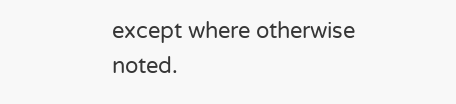except where otherwise noted.